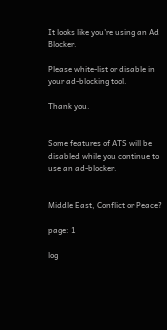It looks like you're using an Ad Blocker.

Please white-list or disable in your ad-blocking tool.

Thank you.


Some features of ATS will be disabled while you continue to use an ad-blocker.


Middle East, Conflict or Peace?

page: 1

log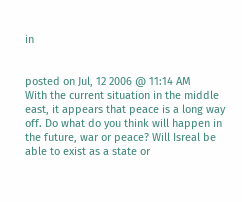in


posted on Jul, 12 2006 @ 11:14 AM
With the current situation in the middle east, it appears that peace is a long way off. Do what do you think will happen in the future, war or peace? Will Isreal be able to exist as a state or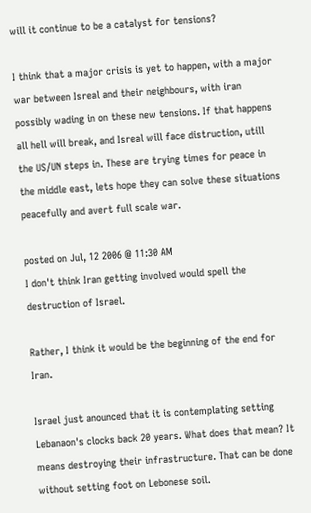will it continue to be a catalyst for tensions?

I think that a major crisis is yet to happen, with a major war between Isreal and their neighbours, with iran possibly wading in on these new tensions. If that happens all hell will break, and Isreal will face distruction, utill the US/UN steps in. These are trying times for peace in the middle east, lets hope they can solve these situations peacefully and avert full scale war.

posted on Jul, 12 2006 @ 11:30 AM
I don't think Iran getting involved would spell the destruction of Israel.

Rather, I think it would be the beginning of the end for Iran.

Israel just anounced that it is contemplating setting Lebanaon's clocks back 20 years. What does that mean? It means destroying their infrastructure. That can be done without setting foot on Lebonese soil.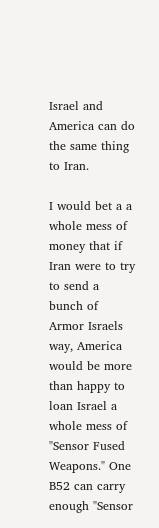Israel and America can do the same thing to Iran.

I would bet a a whole mess of money that if Iran were to try to send a bunch of Armor Israels way, America would be more than happy to loan Israel a whole mess of "Sensor Fused Weapons." One B52 can carry enough "Sensor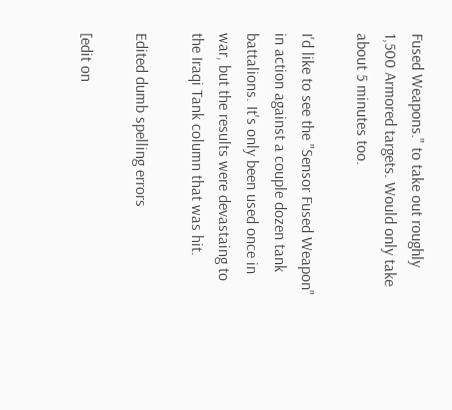Fused Weapons." to take out roughly 1,500 Armored targets. Would only take about 5 minutes too.

I'd like to see the "Sensor Fused Weapon" in action against a couple dozen tank battalions. It's only been used once in war, but the results were devastaing to the Iraqi Tank column that was hit.

Edited dumb spelling errors

[edit on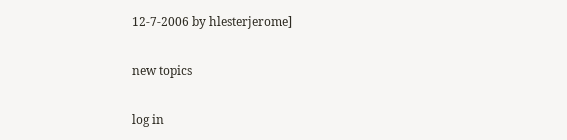12-7-2006 by hlesterjerome]

new topics

log in